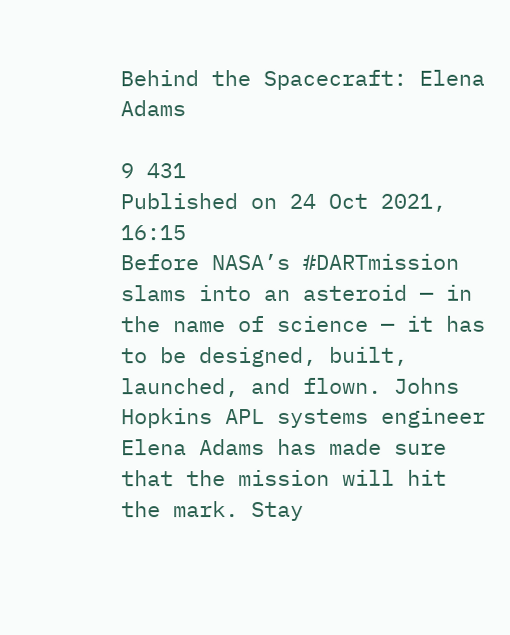Behind the Spacecraft: Elena Adams

9 431
Published on 24 Oct 2021, 16:15
Before NASA’s #DARTmission slams into an asteroid — in the name of science — it has to be designed, built, launched, and flown. Johns Hopkins APL systems engineer Elena Adams has made sure that the mission will hit the mark. Stay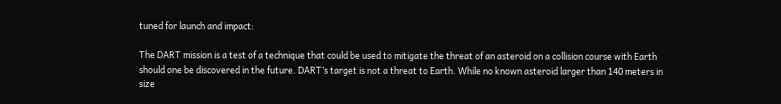tuned for launch and impact:

The DART mission is a test of a technique that could be used to mitigate the threat of an asteroid on a collision course with Earth should one be discovered in the future. DART’s target is not a threat to Earth. While no known asteroid larger than 140 meters in size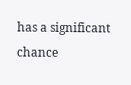has a significant chance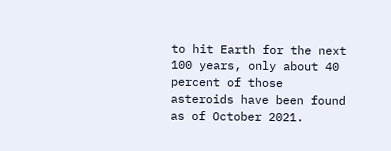to hit Earth for the next 100 years, only about 40 percent of those asteroids have been found as of October 2021.